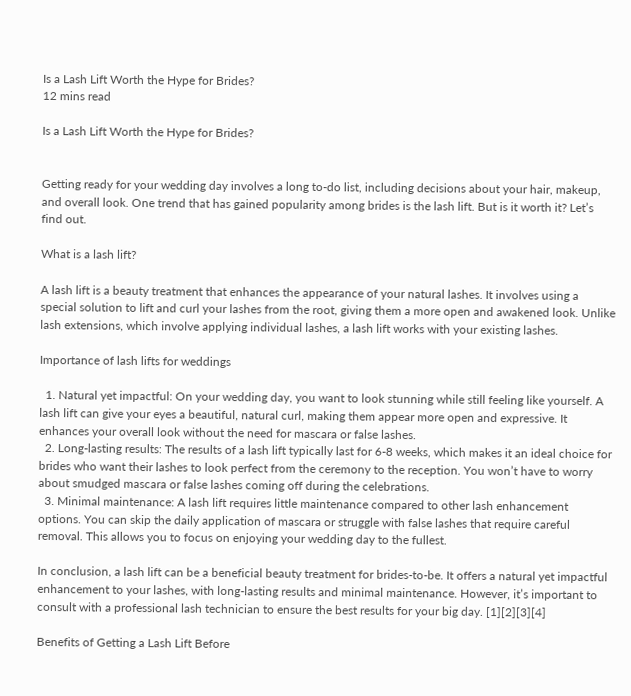Is a Lash Lift Worth the Hype for Brides?
12 mins read

Is a Lash Lift Worth the Hype for Brides?


Getting ready for your wedding day involves a long to-do list, including decisions about your hair, makeup, and overall look. One trend that has gained popularity among brides is the lash lift. But is it worth it? Let’s find out.

What is a lash lift?

A lash lift is a beauty treatment that enhances the appearance of your natural lashes. It involves using a special solution to lift and curl your lashes from the root, giving them a more open and awakened look. Unlike lash extensions, which involve applying individual lashes, a lash lift works with your existing lashes.

Importance of lash lifts for weddings

  1. Natural yet impactful: On your wedding day, you want to look stunning while still feeling like yourself. A lash lift can give your eyes a beautiful, natural curl, making them appear more open and expressive. It enhances your overall look without the need for mascara or false lashes.
  2. Long-lasting results: The results of a lash lift typically last for 6-8 weeks, which makes it an ideal choice for brides who want their lashes to look perfect from the ceremony to the reception. You won’t have to worry about smudged mascara or false lashes coming off during the celebrations.
  3. Minimal maintenance: A lash lift requires little maintenance compared to other lash enhancement options. You can skip the daily application of mascara or struggle with false lashes that require careful removal. This allows you to focus on enjoying your wedding day to the fullest.

In conclusion, a lash lift can be a beneficial beauty treatment for brides-to-be. It offers a natural yet impactful enhancement to your lashes, with long-lasting results and minimal maintenance. However, it’s important to consult with a professional lash technician to ensure the best results for your big day. [1][2][3][4]

Benefits of Getting a Lash Lift Before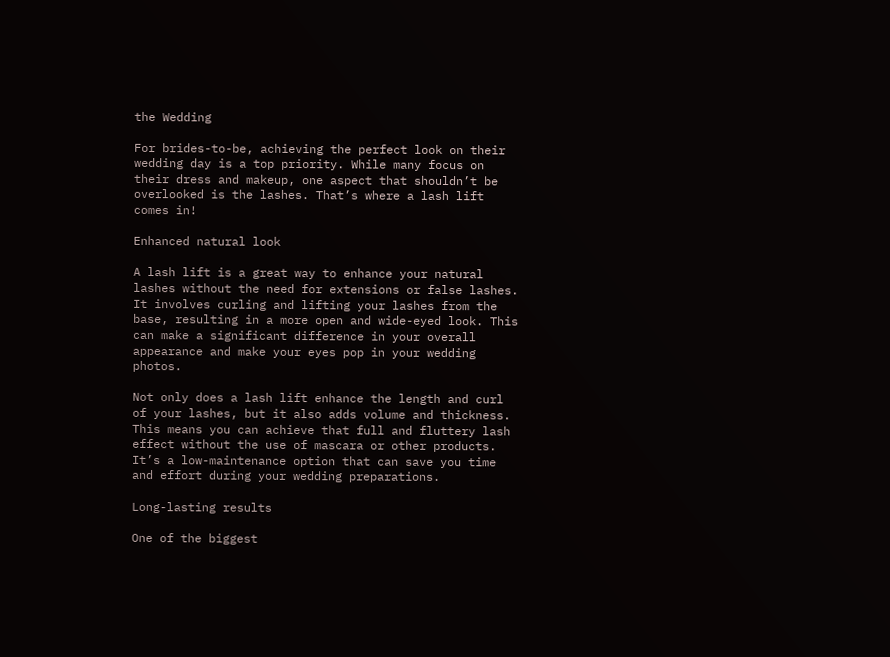the Wedding

For brides-to-be, achieving the perfect look on their wedding day is a top priority. While many focus on their dress and makeup, one aspect that shouldn’t be overlooked is the lashes. That’s where a lash lift comes in!

Enhanced natural look

A lash lift is a great way to enhance your natural lashes without the need for extensions or false lashes. It involves curling and lifting your lashes from the base, resulting in a more open and wide-eyed look. This can make a significant difference in your overall appearance and make your eyes pop in your wedding photos.

Not only does a lash lift enhance the length and curl of your lashes, but it also adds volume and thickness. This means you can achieve that full and fluttery lash effect without the use of mascara or other products. It’s a low-maintenance option that can save you time and effort during your wedding preparations.

Long-lasting results

One of the biggest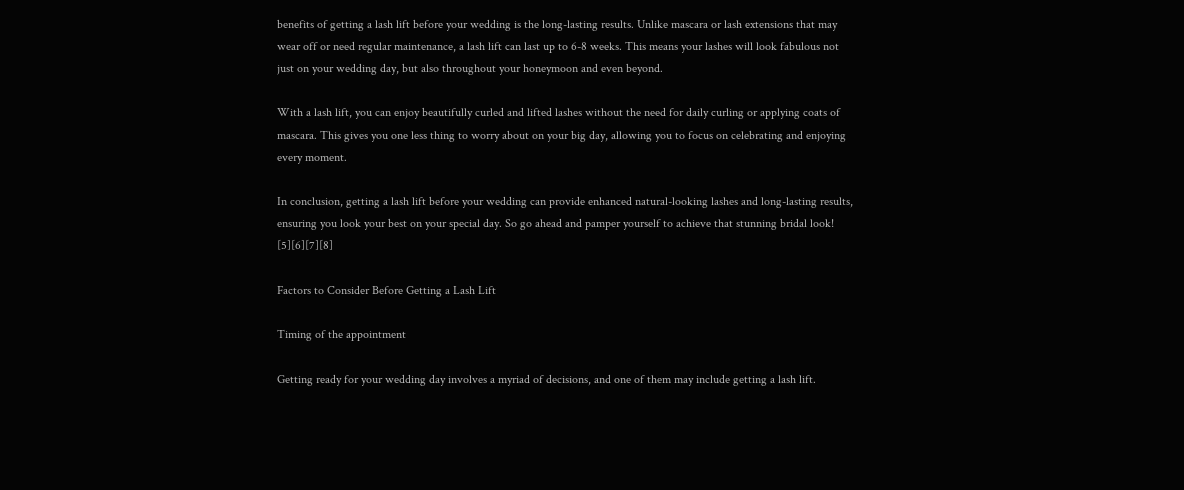benefits of getting a lash lift before your wedding is the long-lasting results. Unlike mascara or lash extensions that may wear off or need regular maintenance, a lash lift can last up to 6-8 weeks. This means your lashes will look fabulous not just on your wedding day, but also throughout your honeymoon and even beyond.

With a lash lift, you can enjoy beautifully curled and lifted lashes without the need for daily curling or applying coats of mascara. This gives you one less thing to worry about on your big day, allowing you to focus on celebrating and enjoying every moment.

In conclusion, getting a lash lift before your wedding can provide enhanced natural-looking lashes and long-lasting results, ensuring you look your best on your special day. So go ahead and pamper yourself to achieve that stunning bridal look! [5][6][7][8]

Factors to Consider Before Getting a Lash Lift

Timing of the appointment

Getting ready for your wedding day involves a myriad of decisions, and one of them may include getting a lash lift.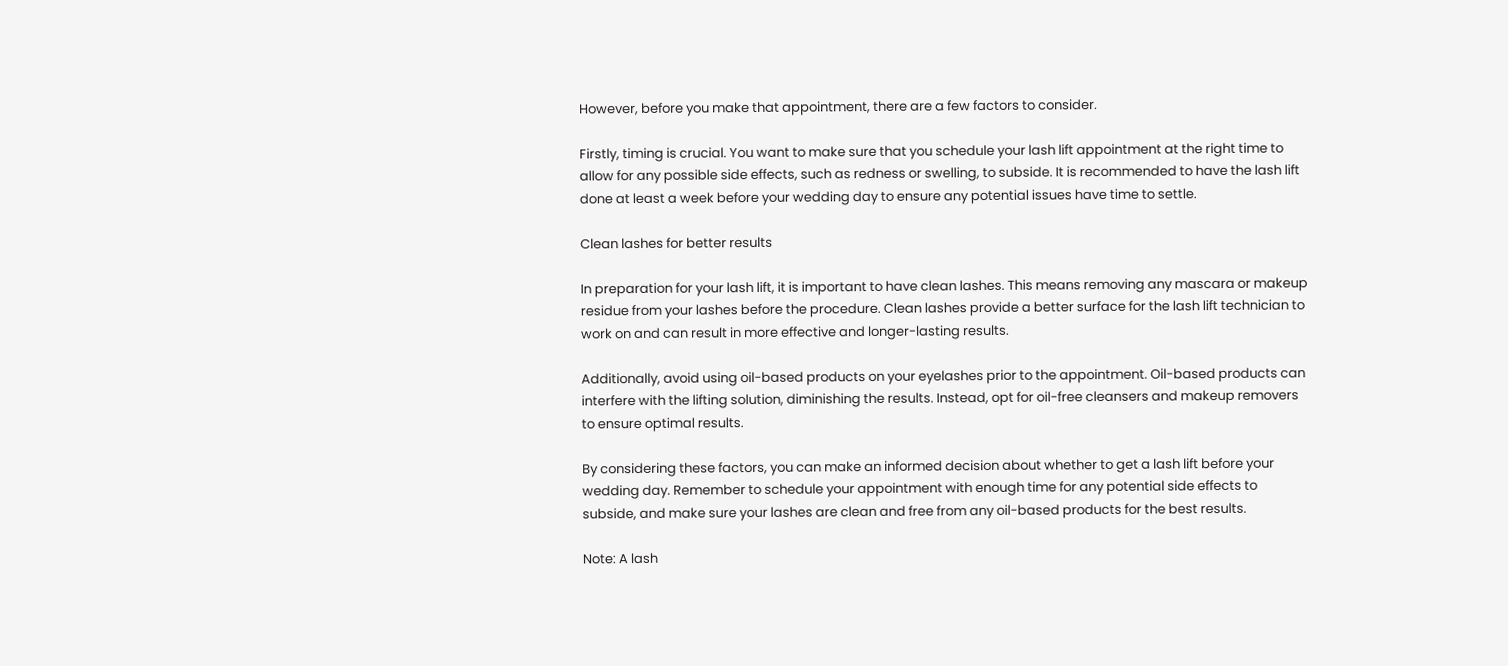However, before you make that appointment, there are a few factors to consider.

Firstly, timing is crucial. You want to make sure that you schedule your lash lift appointment at the right time to allow for any possible side effects, such as redness or swelling, to subside. It is recommended to have the lash lift done at least a week before your wedding day to ensure any potential issues have time to settle.

Clean lashes for better results

In preparation for your lash lift, it is important to have clean lashes. This means removing any mascara or makeup residue from your lashes before the procedure. Clean lashes provide a better surface for the lash lift technician to work on and can result in more effective and longer-lasting results.

Additionally, avoid using oil-based products on your eyelashes prior to the appointment. Oil-based products can interfere with the lifting solution, diminishing the results. Instead, opt for oil-free cleansers and makeup removers to ensure optimal results.

By considering these factors, you can make an informed decision about whether to get a lash lift before your wedding day. Remember to schedule your appointment with enough time for any potential side effects to subside, and make sure your lashes are clean and free from any oil-based products for the best results.

Note: A lash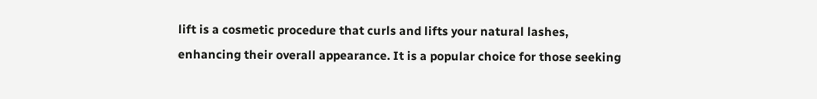lift is a cosmetic procedure that curls and lifts your natural lashes, enhancing their overall appearance. It is a popular choice for those seeking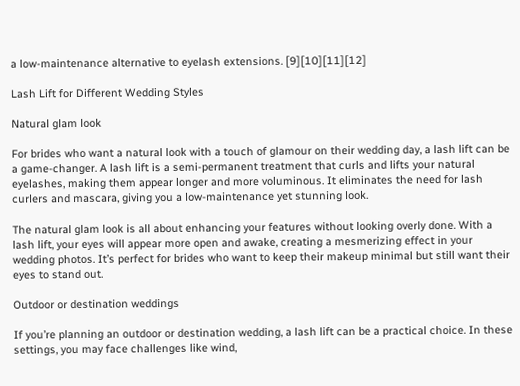a low-maintenance alternative to eyelash extensions. [9][10][11][12]

Lash Lift for Different Wedding Styles

Natural glam look

For brides who want a natural look with a touch of glamour on their wedding day, a lash lift can be a game-changer. A lash lift is a semi-permanent treatment that curls and lifts your natural eyelashes, making them appear longer and more voluminous. It eliminates the need for lash curlers and mascara, giving you a low-maintenance yet stunning look.

The natural glam look is all about enhancing your features without looking overly done. With a lash lift, your eyes will appear more open and awake, creating a mesmerizing effect in your wedding photos. It’s perfect for brides who want to keep their makeup minimal but still want their eyes to stand out.

Outdoor or destination weddings

If you’re planning an outdoor or destination wedding, a lash lift can be a practical choice. In these settings, you may face challenges like wind,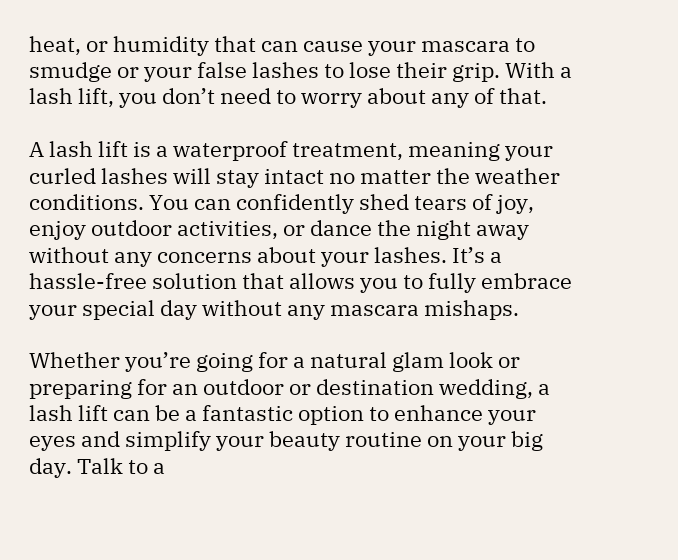heat, or humidity that can cause your mascara to smudge or your false lashes to lose their grip. With a lash lift, you don’t need to worry about any of that.

A lash lift is a waterproof treatment, meaning your curled lashes will stay intact no matter the weather conditions. You can confidently shed tears of joy, enjoy outdoor activities, or dance the night away without any concerns about your lashes. It’s a hassle-free solution that allows you to fully embrace your special day without any mascara mishaps.

Whether you’re going for a natural glam look or preparing for an outdoor or destination wedding, a lash lift can be a fantastic option to enhance your eyes and simplify your beauty routine on your big day. Talk to a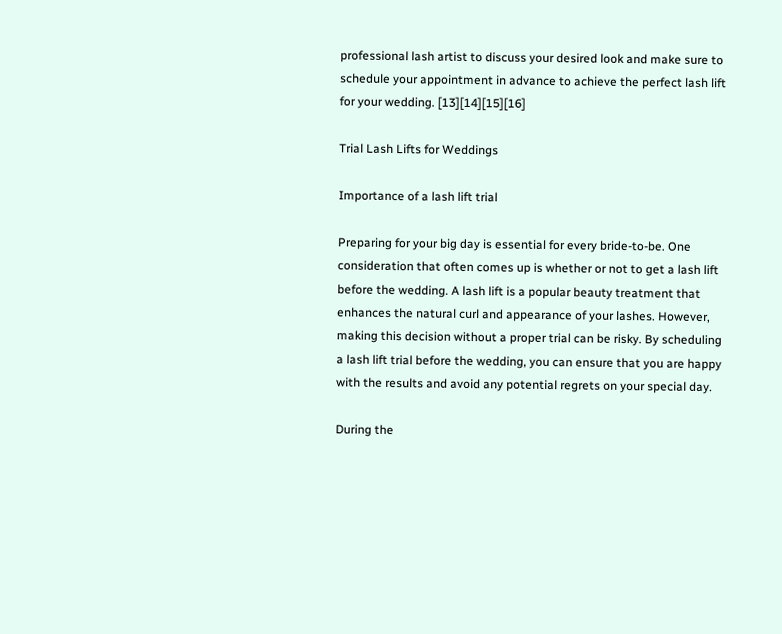professional lash artist to discuss your desired look and make sure to schedule your appointment in advance to achieve the perfect lash lift for your wedding. [13][14][15][16]

Trial Lash Lifts for Weddings

Importance of a lash lift trial

Preparing for your big day is essential for every bride-to-be. One consideration that often comes up is whether or not to get a lash lift before the wedding. A lash lift is a popular beauty treatment that enhances the natural curl and appearance of your lashes. However, making this decision without a proper trial can be risky. By scheduling a lash lift trial before the wedding, you can ensure that you are happy with the results and avoid any potential regrets on your special day.

During the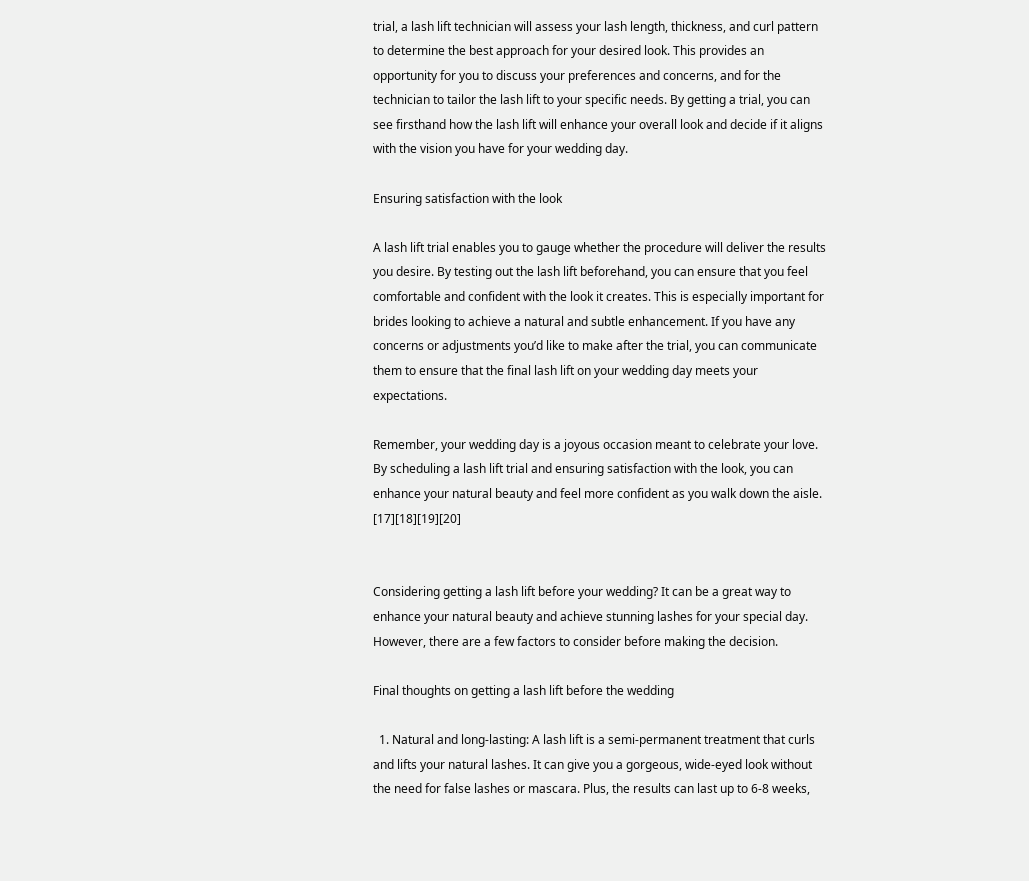trial, a lash lift technician will assess your lash length, thickness, and curl pattern to determine the best approach for your desired look. This provides an opportunity for you to discuss your preferences and concerns, and for the technician to tailor the lash lift to your specific needs. By getting a trial, you can see firsthand how the lash lift will enhance your overall look and decide if it aligns with the vision you have for your wedding day.

Ensuring satisfaction with the look

A lash lift trial enables you to gauge whether the procedure will deliver the results you desire. By testing out the lash lift beforehand, you can ensure that you feel comfortable and confident with the look it creates. This is especially important for brides looking to achieve a natural and subtle enhancement. If you have any concerns or adjustments you’d like to make after the trial, you can communicate them to ensure that the final lash lift on your wedding day meets your expectations.

Remember, your wedding day is a joyous occasion meant to celebrate your love. By scheduling a lash lift trial and ensuring satisfaction with the look, you can enhance your natural beauty and feel more confident as you walk down the aisle. [17][18][19][20]


Considering getting a lash lift before your wedding? It can be a great way to enhance your natural beauty and achieve stunning lashes for your special day. However, there are a few factors to consider before making the decision.

Final thoughts on getting a lash lift before the wedding

  1. Natural and long-lasting: A lash lift is a semi-permanent treatment that curls and lifts your natural lashes. It can give you a gorgeous, wide-eyed look without the need for false lashes or mascara. Plus, the results can last up to 6-8 weeks,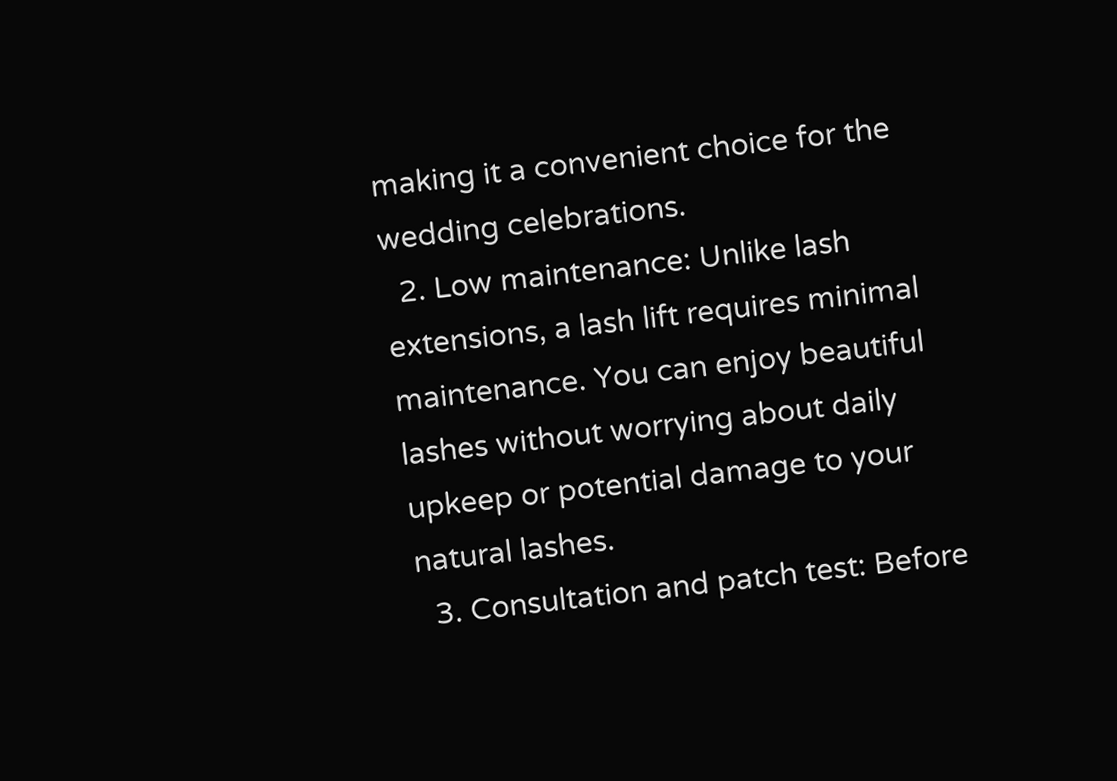making it a convenient choice for the wedding celebrations.
  2. Low maintenance: Unlike lash extensions, a lash lift requires minimal maintenance. You can enjoy beautiful lashes without worrying about daily upkeep or potential damage to your natural lashes.
  3. Consultation and patch test: Before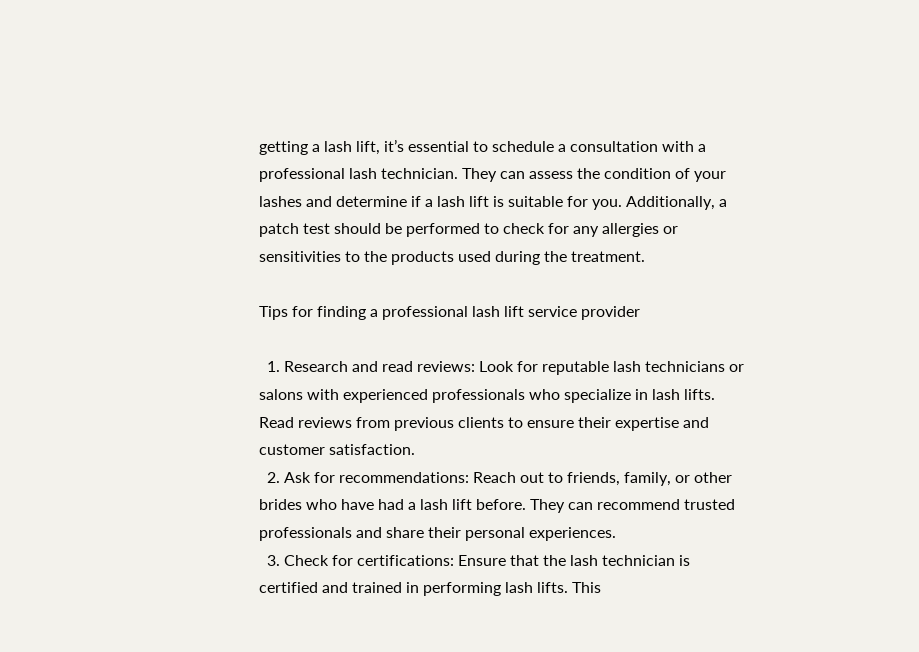getting a lash lift, it’s essential to schedule a consultation with a professional lash technician. They can assess the condition of your lashes and determine if a lash lift is suitable for you. Additionally, a patch test should be performed to check for any allergies or sensitivities to the products used during the treatment.

Tips for finding a professional lash lift service provider

  1. Research and read reviews: Look for reputable lash technicians or salons with experienced professionals who specialize in lash lifts. Read reviews from previous clients to ensure their expertise and customer satisfaction.
  2. Ask for recommendations: Reach out to friends, family, or other brides who have had a lash lift before. They can recommend trusted professionals and share their personal experiences.
  3. Check for certifications: Ensure that the lash technician is certified and trained in performing lash lifts. This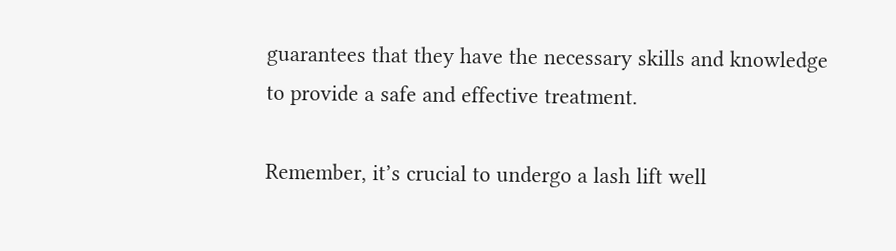guarantees that they have the necessary skills and knowledge to provide a safe and effective treatment.

Remember, it’s crucial to undergo a lash lift well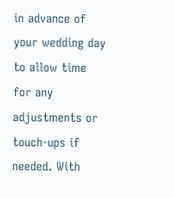in advance of your wedding day to allow time for any adjustments or touch-ups if needed. With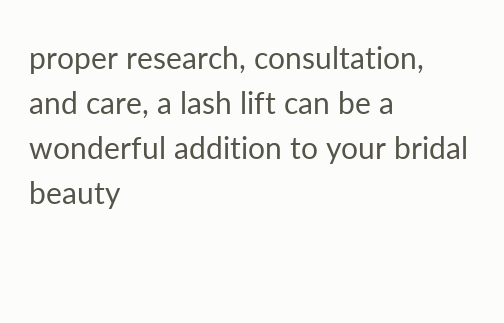proper research, consultation, and care, a lash lift can be a wonderful addition to your bridal beauty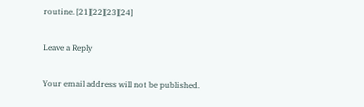routine. [21][22][23][24]

Leave a Reply

Your email address will not be published.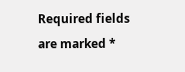Required fields are marked *